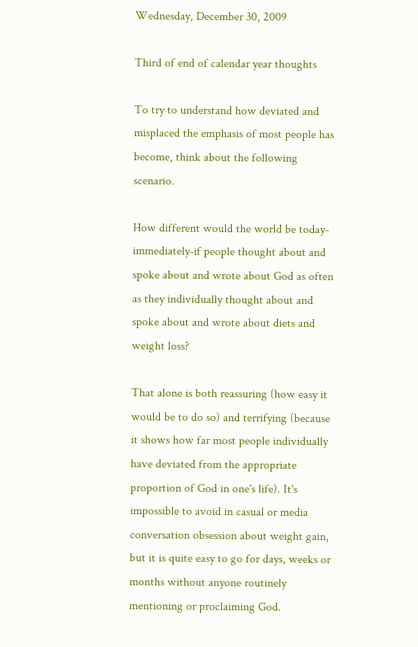Wednesday, December 30, 2009

Third of end of calendar year thoughts

To try to understand how deviated and misplaced the emphasis of most people has become, think about the following scenario.

How different would the world be today-immediately-if people thought about and spoke about and wrote about God as often as they individually thought about and spoke about and wrote about diets and weight loss?

That alone is both reassuring (how easy it would be to do so) and terrifying (because it shows how far most people individually have deviated from the appropriate proportion of God in one's life). It's impossible to avoid in casual or media conversation obsession about weight gain, but it is quite easy to go for days, weeks or months without anyone routinely mentioning or proclaiming God.